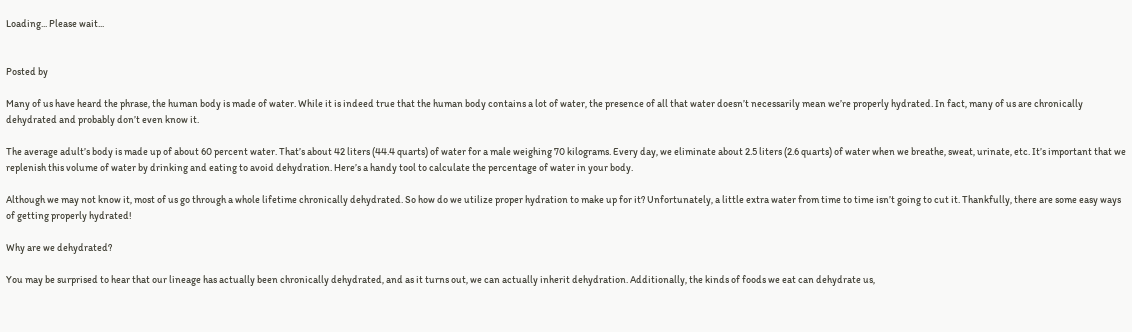Loading... Please wait...


Posted by

Many of us have heard the phrase, the human body is made of water. While it is indeed true that the human body contains a lot of water, the presence of all that water doesn’t necessarily mean we’re properly hydrated. In fact, many of us are chronically dehydrated and probably don’t even know it.

The average adult’s body is made up of about 60 percent water. That’s about 42 liters (44.4 quarts) of water for a male weighing 70 kilograms. Every day, we eliminate about 2.5 liters (2.6 quarts) of water when we breathe, sweat, urinate, etc. It’s important that we replenish this volume of water by drinking and eating to avoid dehydration. Here’s a handy tool to calculate the percentage of water in your body.

Although we may not know it, most of us go through a whole lifetime chronically dehydrated. So how do we utilize proper hydration to make up for it? Unfortunately, a little extra water from time to time isn’t going to cut it. Thankfully, there are some easy ways of getting properly hydrated!

Why are we dehydrated?

You may be surprised to hear that our lineage has actually been chronically dehydrated, and as it turns out, we can actually inherit dehydration. Additionally, the kinds of foods we eat can dehydrate us,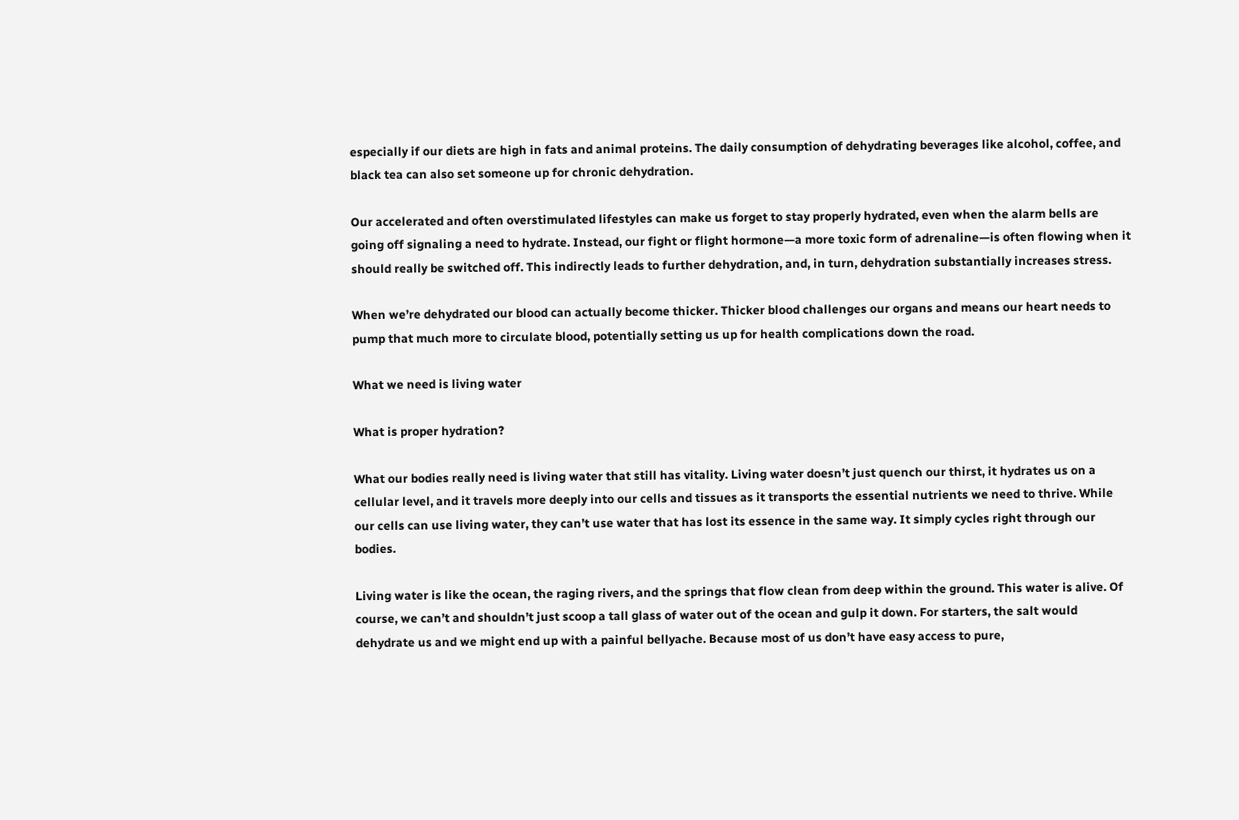especially if our diets are high in fats and animal proteins. The daily consumption of dehydrating beverages like alcohol, coffee, and black tea can also set someone up for chronic dehydration.

Our accelerated and often overstimulated lifestyles can make us forget to stay properly hydrated, even when the alarm bells are going off signaling a need to hydrate. Instead, our fight or flight hormone—a more toxic form of adrenaline—is often flowing when it should really be switched off. This indirectly leads to further dehydration, and, in turn, dehydration substantially increases stress.

When we’re dehydrated our blood can actually become thicker. Thicker blood challenges our organs and means our heart needs to pump that much more to circulate blood, potentially setting us up for health complications down the road.

What we need is living water

What is proper hydration?

What our bodies really need is living water that still has vitality. Living water doesn’t just quench our thirst, it hydrates us on a cellular level, and it travels more deeply into our cells and tissues as it transports the essential nutrients we need to thrive. While our cells can use living water, they can’t use water that has lost its essence in the same way. It simply cycles right through our bodies.

Living water is like the ocean, the raging rivers, and the springs that flow clean from deep within the ground. This water is alive. Of course, we can’t and shouldn’t just scoop a tall glass of water out of the ocean and gulp it down. For starters, the salt would dehydrate us and we might end up with a painful bellyache. Because most of us don’t have easy access to pure,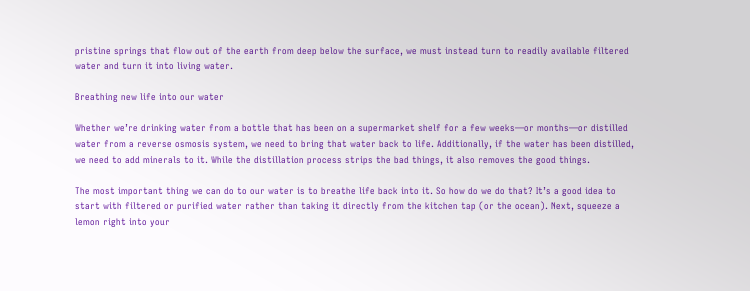pristine springs that flow out of the earth from deep below the surface, we must instead turn to readily available filtered water and turn it into living water.

Breathing new life into our water

Whether we’re drinking water from a bottle that has been on a supermarket shelf for a few weeks—or months—or distilled water from a reverse osmosis system, we need to bring that water back to life. Additionally, if the water has been distilled, we need to add minerals to it. While the distillation process strips the bad things, it also removes the good things.

The most important thing we can do to our water is to breathe life back into it. So how do we do that? It’s a good idea to start with filtered or purified water rather than taking it directly from the kitchen tap (or the ocean). Next, squeeze a lemon right into your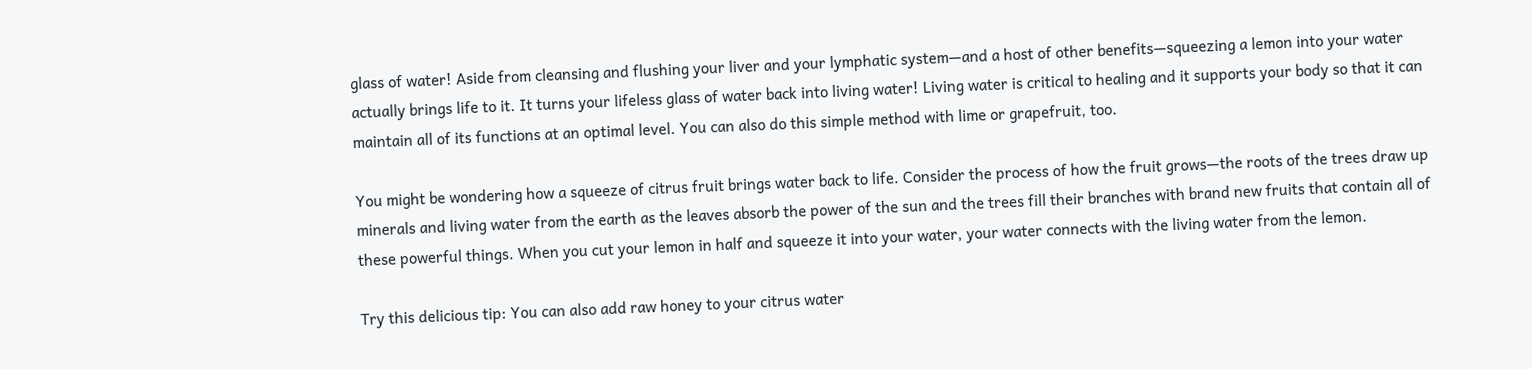glass of water! Aside from cleansing and flushing your liver and your lymphatic system—and a host of other benefits—squeezing a lemon into your water actually brings life to it. It turns your lifeless glass of water back into living water! Living water is critical to healing and it supports your body so that it can maintain all of its functions at an optimal level. You can also do this simple method with lime or grapefruit, too.

You might be wondering how a squeeze of citrus fruit brings water back to life. Consider the process of how the fruit grows—the roots of the trees draw up minerals and living water from the earth as the leaves absorb the power of the sun and the trees fill their branches with brand new fruits that contain all of these powerful things. When you cut your lemon in half and squeeze it into your water, your water connects with the living water from the lemon.

Try this delicious tip: You can also add raw honey to your citrus water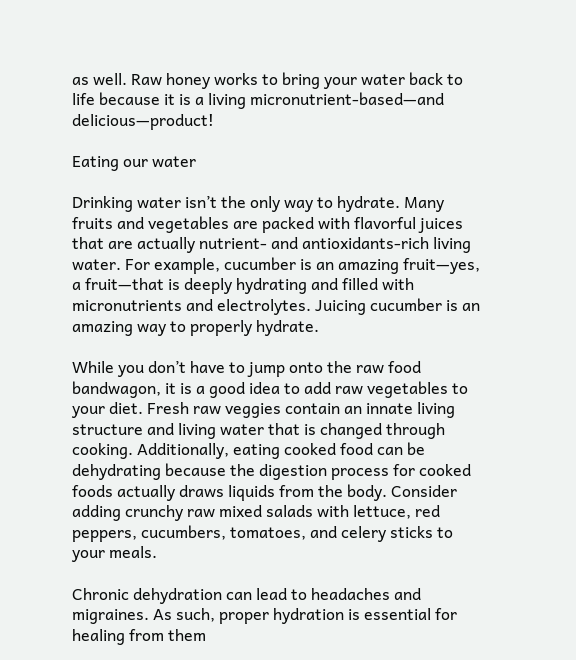as well. Raw honey works to bring your water back to life because it is a living micronutrient-based—and delicious—product!

Eating our water

Drinking water isn’t the only way to hydrate. Many fruits and vegetables are packed with flavorful juices that are actually nutrient- and antioxidants-rich living water. For example, cucumber is an amazing fruit—yes, a fruit—that is deeply hydrating and filled with micronutrients and electrolytes. Juicing cucumber is an amazing way to properly hydrate.

While you don’t have to jump onto the raw food bandwagon, it is a good idea to add raw vegetables to your diet. Fresh raw veggies contain an innate living structure and living water that is changed through cooking. Additionally, eating cooked food can be dehydrating because the digestion process for cooked foods actually draws liquids from the body. Consider adding crunchy raw mixed salads with lettuce, red peppers, cucumbers, tomatoes, and celery sticks to your meals.

Chronic dehydration can lead to headaches and migraines. As such, proper hydration is essential for healing from them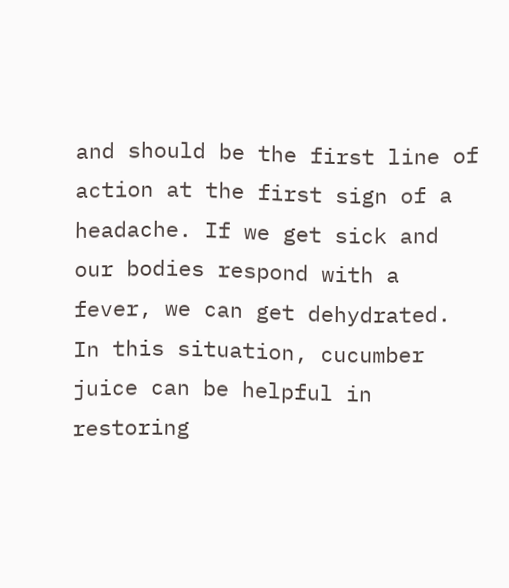and should be the first line of action at the first sign of a headache. If we get sick and our bodies respond with a fever, we can get dehydrated. In this situation, cucumber juice can be helpful in restoring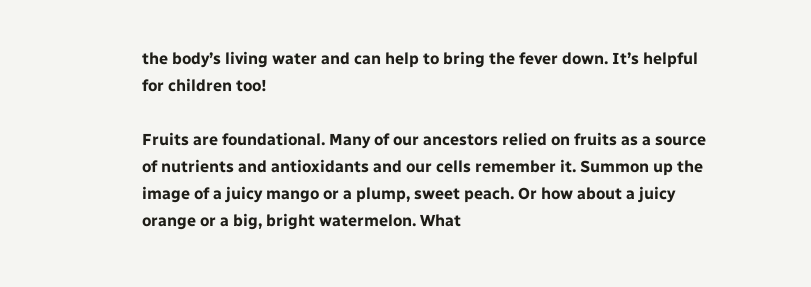the body’s living water and can help to bring the fever down. It’s helpful for children too!

Fruits are foundational. Many of our ancestors relied on fruits as a source of nutrients and antioxidants and our cells remember it. Summon up the image of a juicy mango or a plump, sweet peach. Or how about a juicy orange or a big, bright watermelon. What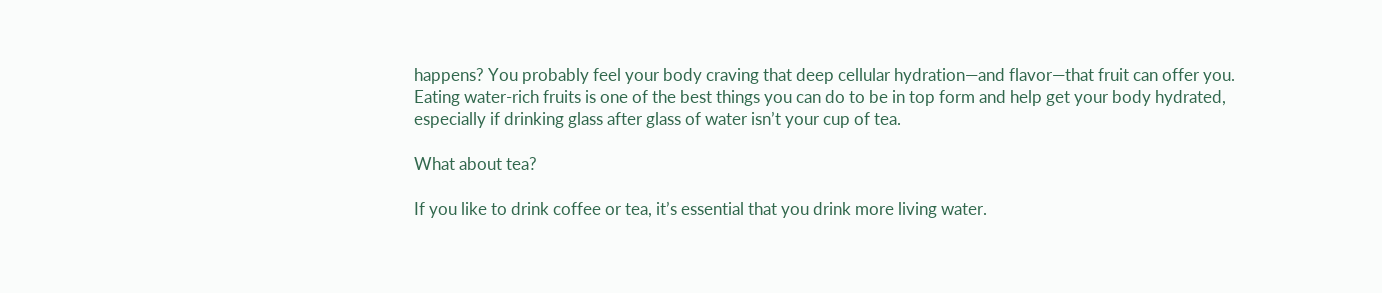happens? You probably feel your body craving that deep cellular hydration—and flavor—that fruit can offer you. Eating water-rich fruits is one of the best things you can do to be in top form and help get your body hydrated, especially if drinking glass after glass of water isn’t your cup of tea.

What about tea?

If you like to drink coffee or tea, it’s essential that you drink more living water.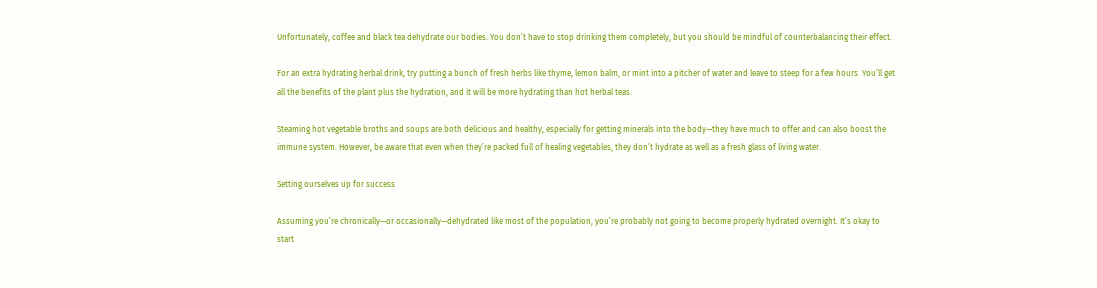Unfortunately, coffee and black tea dehydrate our bodies. You don’t have to stop drinking them completely, but you should be mindful of counterbalancing their effect.

For an extra hydrating herbal drink, try putting a bunch of fresh herbs like thyme, lemon balm, or mint into a pitcher of water and leave to steep for a few hours. You’ll get all the benefits of the plant plus the hydration, and it will be more hydrating than hot herbal teas.

Steaming hot vegetable broths and soups are both delicious and healthy, especially for getting minerals into the body—they have much to offer and can also boost the immune system. However, be aware that even when they’re packed full of healing vegetables, they don’t hydrate as well as a fresh glass of living water.

Setting ourselves up for success

Assuming you’re chronically—or occasionally—dehydrated like most of the population, you’re probably not going to become properly hydrated overnight. It’s okay to start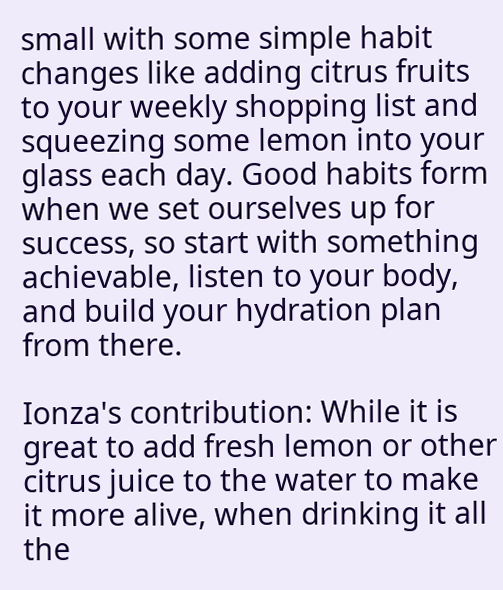small with some simple habit changes like adding citrus fruits to your weekly shopping list and squeezing some lemon into your glass each day. Good habits form when we set ourselves up for success, so start with something achievable, listen to your body, and build your hydration plan from there.

Ionza's contribution: While it is great to add fresh lemon or other citrus juice to the water to make it more alive, when drinking it all the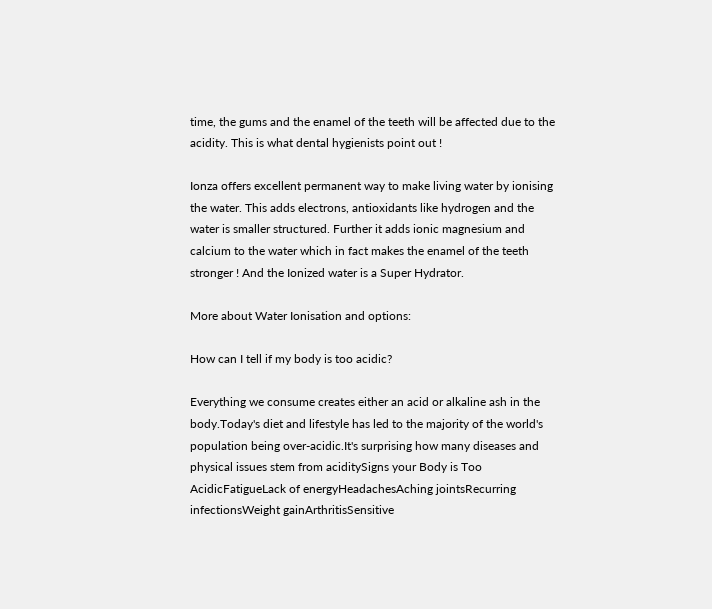time, the gums and the enamel of the teeth will be affected due to the acidity. This is what dental hygienists point out !

Ionza offers excellent permanent way to make living water by ionising the water. This adds electrons, antioxidants like hydrogen and the water is smaller structured. Further it adds ionic magnesium and calcium to the water which in fact makes the enamel of the teeth stronger ! And the Ionized water is a Super Hydrator.

More about Water Ionisation and options:

How can I tell if my body is too acidic?

Everything we consume creates either an acid or alkaline ash in the body.Today's diet and lifestyle has led to the majority of the world's population being over-acidic.It's surprising how many diseases and physical issues stem from aciditySigns your Body is Too AcidicFatigueLack of energyHeadachesAching jointsRecurring infectionsWeight gainArthritisSensitive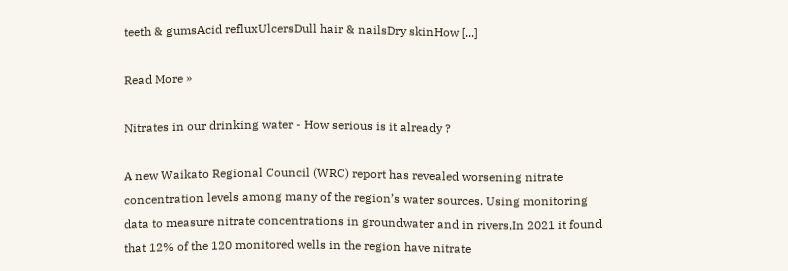teeth & gumsAcid refluxUlcersDull hair & nailsDry skinHow [...]

Read More »

Nitrates in our drinking water - How serious is it already ?

A new Waikato Regional Council (WRC) report has revealed worsening nitrate concentration levels among many of the region’s water sources. Using monitoring data to measure nitrate concentrations in groundwater and in rivers,In 2021 it found that 12% of the 120 monitored wells in the region have nitrate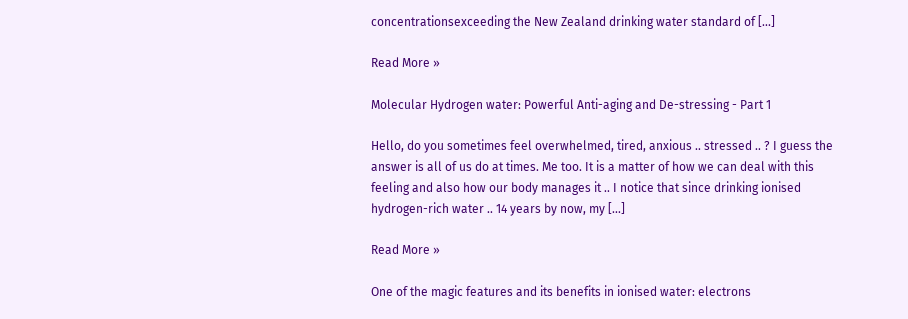concentrationsexceeding the New Zealand drinking water standard of [...]

Read More »

Molecular Hydrogen water: Powerful Anti-aging and De-stressing - Part 1

Hello, do you sometimes feel overwhelmed, tired, anxious .. stressed .. ? I guess the answer is all of us do at times. Me too. It is a matter of how we can deal with this feeling and also how our body manages it .. I notice that since drinking ionised hydrogen-rich water .. 14 years by now, my [...]

Read More »

One of the magic features and its benefits in ionised water: electrons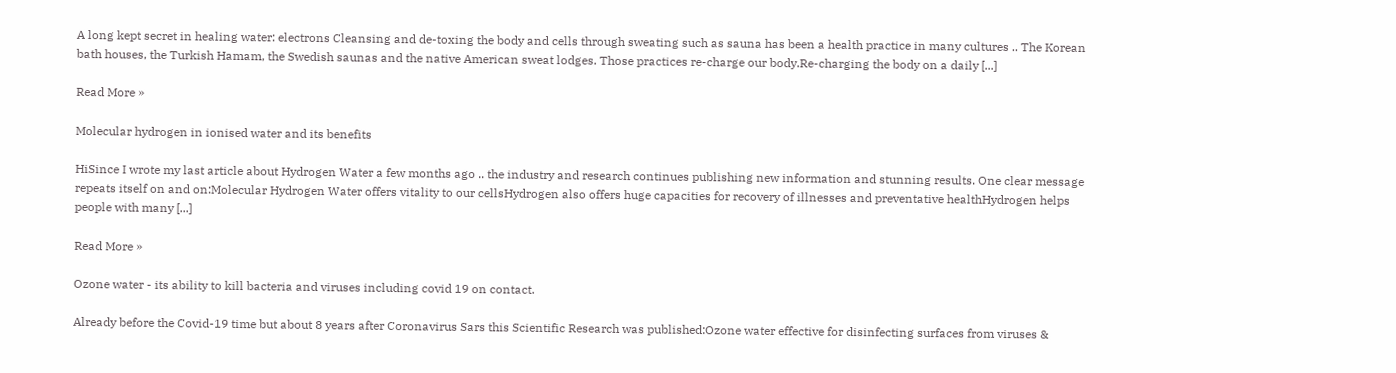A long kept secret in healing water: electrons Cleansing and de-toxing the body and cells through sweating such as sauna has been a health practice in many cultures .. The Korean bath houses, the Turkish Hamam, the Swedish saunas and the native American sweat lodges. Those practices re-charge our body.Re-charging the body on a daily [...]

Read More »

Molecular hydrogen in ionised water and its benefits

HiSince I wrote my last article about Hydrogen Water a few months ago .. the industry and research continues publishing new information and stunning results. One clear message repeats itself on and on:Molecular Hydrogen Water offers vitality to our cellsHydrogen also offers huge capacities for recovery of illnesses and preventative healthHydrogen helps people with many [...]

Read More »

Ozone water - its ability to kill bacteria and viruses including covid 19 on contact.

Already before the Covid-19 time but about 8 years after Coronavirus Sars this Scientific Research was published:Ozone water effective for disinfecting surfaces from viruses &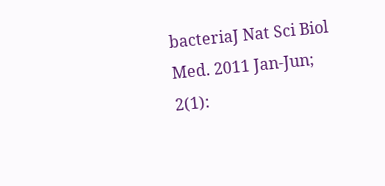bacteriaJ Nat Sci Biol Med. 2011 Jan-Jun; 2(1):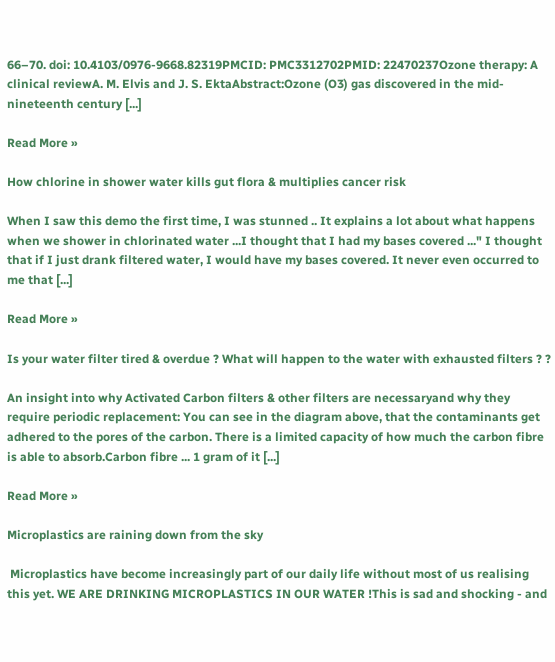66–70. doi: 10.4103/0976-9668.82319PMCID: PMC3312702PMID: 22470237Ozone therapy: A clinical reviewA. M. Elvis and J. S. EktaAbstract:Ozone (O3) gas discovered in the mid-nineteenth century [...]

Read More »

How chlorine in shower water kills gut flora & multiplies cancer risk

When I saw this demo the first time, I was stunned .. It explains a lot about what happens when we shower in chlorinated water ...I thought that I had my bases covered ..." I thought that if I just drank filtered water, I would have my bases covered. It never even occurred to me that [...]

Read More »

Is your water filter tired & overdue ? What will happen to the water with exhausted filters ? ?

An insight into why Activated Carbon filters & other filters are necessaryand why they require periodic replacement: You can see in the diagram above, that the contaminants get adhered to the pores of the carbon. There is a limited capacity of how much the carbon fibre is able to absorb.Carbon fibre ... 1 gram of it [...]

Read More »

Microplastics are raining down from the sky

 Microplastics have become increasingly part of our daily life without most of us realising this yet. WE ARE DRINKING MICROPLASTICS IN OUR WATER !This is sad and shocking - and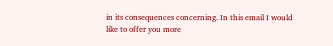in its consequences concerning. In this email I would like to offer you more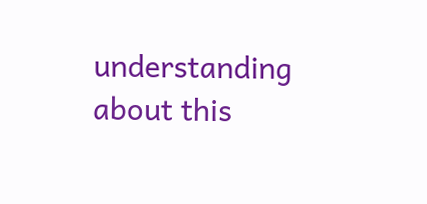understanding about this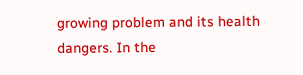growing problem and its health dangers. In the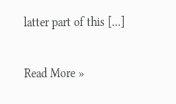latter part of this [...]

Read More »